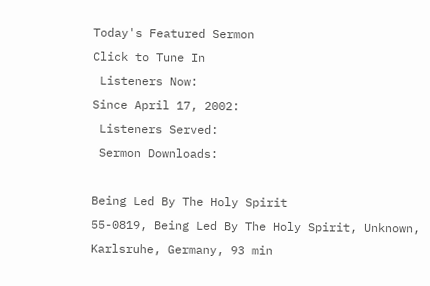Today's Featured Sermon
Click to Tune In
 Listeners Now:
Since April 17, 2002:
 Listeners Served:
 Sermon Downloads:

Being Led By The Holy Spirit
55-0819, Being Led By The Holy Spirit, Unknown, Karlsruhe, Germany, 93 min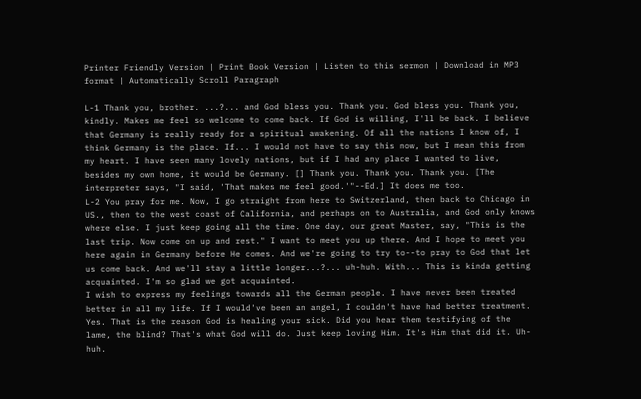Printer Friendly Version | Print Book Version | Listen to this sermon | Download in MP3 format | Automatically Scroll Paragraph

L-1 Thank you, brother. ...?... and God bless you. Thank you. God bless you. Thank you, kindly. Makes me feel so welcome to come back. If God is willing, I'll be back. I believe that Germany is really ready for a spiritual awakening. Of all the nations I know of, I think Germany is the place. If... I would not have to say this now, but I mean this from my heart. I have seen many lovely nations, but if I had any place I wanted to live, besides my own home, it would be Germany. [] Thank you. Thank you. Thank you. [The interpreter says, "I said, 'That makes me feel good.'"--Ed.] It does me too.
L-2 You pray for me. Now, I go straight from here to Switzerland, then back to Chicago in US., then to the west coast of California, and perhaps on to Australia, and God only knows where else. I just keep going all the time. One day, our great Master, say, "This is the last trip. Now come on up and rest." I want to meet you up there. And I hope to meet you here again in Germany before He comes. And we're going to try to--to pray to God that let us come back. And we'll stay a little longer...?... uh-huh. With... This is kinda getting acquainted. I'm so glad we got acquainted.
I wish to express my feelings towards all the German people. I have never been treated better in all my life. If I would've been an angel, I couldn't have had better treatment. Yes. That is the reason God is healing your sick. Did you hear them testifying of the lame, the blind? That's what God will do. Just keep loving Him. It's Him that did it. Uh-huh.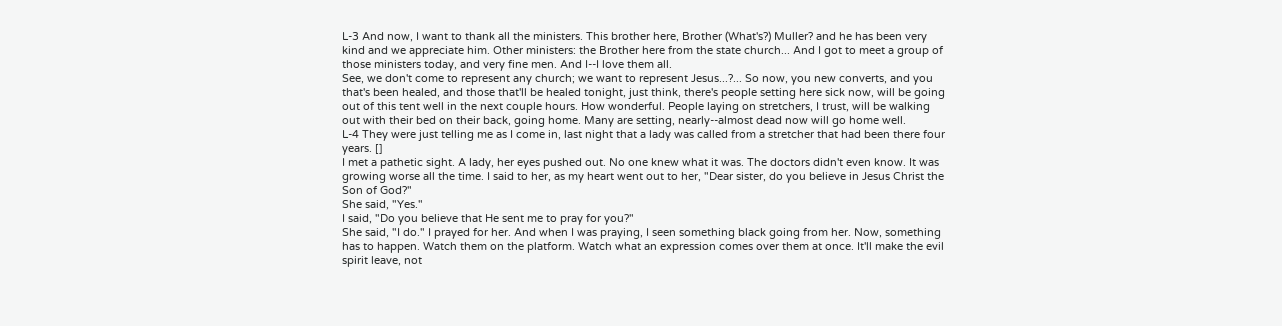L-3 And now, I want to thank all the ministers. This brother here, Brother (What's?) Muller? and he has been very kind and we appreciate him. Other ministers: the Brother here from the state church... And I got to meet a group of those ministers today, and very fine men. And I--I love them all.
See, we don't come to represent any church; we want to represent Jesus...?... So now, you new converts, and you that's been healed, and those that'll be healed tonight, just think, there's people setting here sick now, will be going out of this tent well in the next couple hours. How wonderful. People laying on stretchers, I trust, will be walking out with their bed on their back, going home. Many are setting, nearly--almost dead now will go home well.
L-4 They were just telling me as I come in, last night that a lady was called from a stretcher that had been there four years. []
I met a pathetic sight. A lady, her eyes pushed out. No one knew what it was. The doctors didn't even know. It was growing worse all the time. I said to her, as my heart went out to her, "Dear sister, do you believe in Jesus Christ the Son of God?"
She said, "Yes."
I said, "Do you believe that He sent me to pray for you?"
She said, "I do." I prayed for her. And when I was praying, I seen something black going from her. Now, something has to happen. Watch them on the platform. Watch what an expression comes over them at once. It'll make the evil spirit leave, not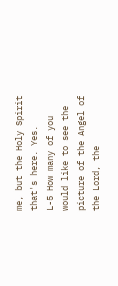me, but the Holy Spirit that's here. Yes.
L-5 How many of you would like to see the picture of the Angel of the Lord, the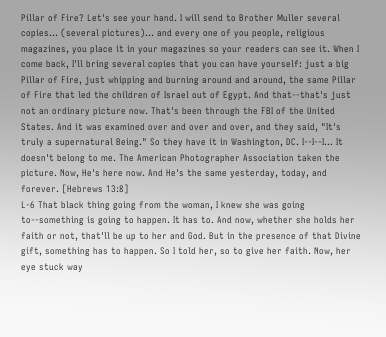Pillar of Fire? Let's see your hand. I will send to Brother Muller several copies... (several pictures)... and every one of you people, religious magazines, you place it in your magazines so your readers can see it. When I come back, I'll bring several copies that you can have yourself: just a big Pillar of Fire, just whipping and burning around and around, the same Pillar of Fire that led the children of Israel out of Egypt. And that--that's just not an ordinary picture now. That's been through the FBI of the United States. And it was examined over and over and over, and they said, "It's truly a supernatural Being." So they have it in Washington, DC. I--I--I... It doesn't belong to me. The American Photographer Association taken the picture. Now, He's here now. And He's the same yesterday, today, and forever. [Hebrews 13:8]
L-6 That black thing going from the woman, I knew she was going to--something is going to happen. It has to. And now, whether she holds her faith or not, that'll be up to her and God. But in the presence of that Divine gift, something has to happen. So I told her, so to give her faith. Now, her eye stuck way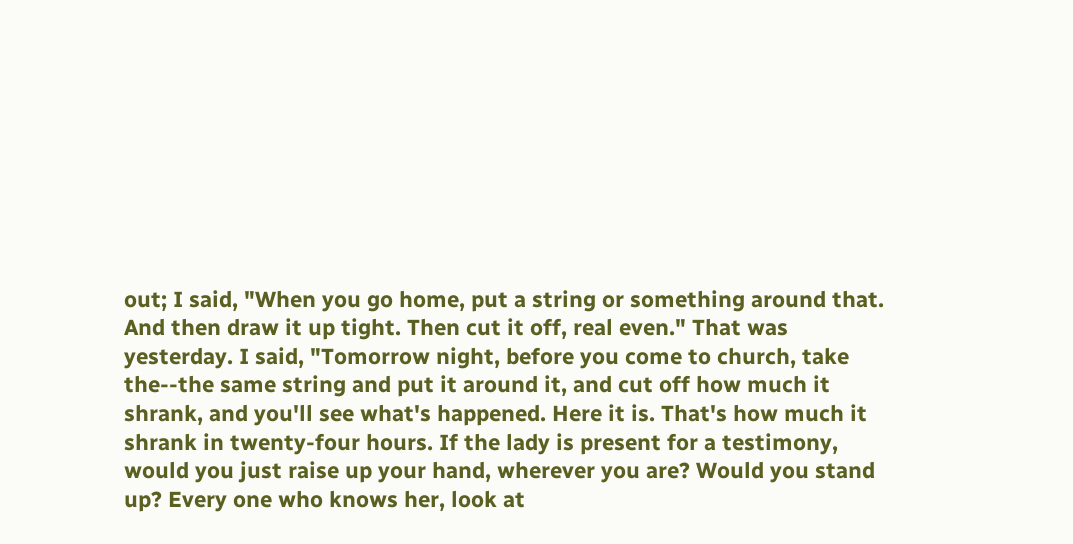out; I said, "When you go home, put a string or something around that. And then draw it up tight. Then cut it off, real even." That was yesterday. I said, "Tomorrow night, before you come to church, take the--the same string and put it around it, and cut off how much it shrank, and you'll see what's happened. Here it is. That's how much it shrank in twenty-four hours. If the lady is present for a testimony, would you just raise up your hand, wherever you are? Would you stand up? Every one who knows her, look at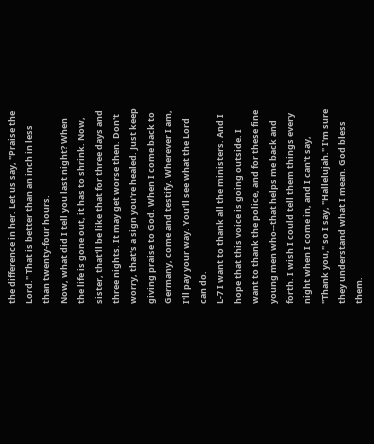the difference in her. Let us say, "Praise the Lord." That is better than an inch in less than twenty-four hours.
Now, what did I tell you last night? When the life is gone out, it has to shrink. Now, sister, that'll be like that for three days and three nights. It may get worse then. Don't worry, that's a sign you're healed. Just keep giving praise to God. When I come back to Germany, come and testify. Wherever I am, I'll pay your way. You'll see what the Lord can do.
L-7 I want to thank all the ministers. And I hope that this voice is going outside. I want to thank the police, and for these fine young men who--that helps me back and forth. I wish I could tell them things every night when I come in, and I can't say, "Thank you," so I say, "Hallelujah." I'm sure they understand what I mean. God bless them.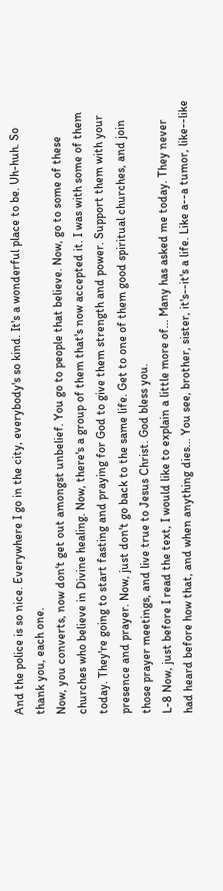And the police is so nice. Everywhere I go in the city, everybody's so kind. It's a wonderful place to be. Uh-huh. So thank you, each one.
Now, you converts, now don't get out amongst unbelief. You go to people that believe. Now, go to some of these churches who believe in Divine healing. Now, there's a group of them that's now accepted it. I was with some of them today. They're going to start fasting and praying for God to give them strength and power. Support them with your presence and prayer. Now, just don't go back to the same life. Get to one of them good spiritual churches, and join those prayer meetings, and live true to Jesus Christ. God bless you.
L-8 Now, just before I read the text, I would like to explain a little more of... Many has asked me today. They never had heard before how that, and when anything dies... You see, brother, sister, it's--it's a life. Like a--a tumor, like--like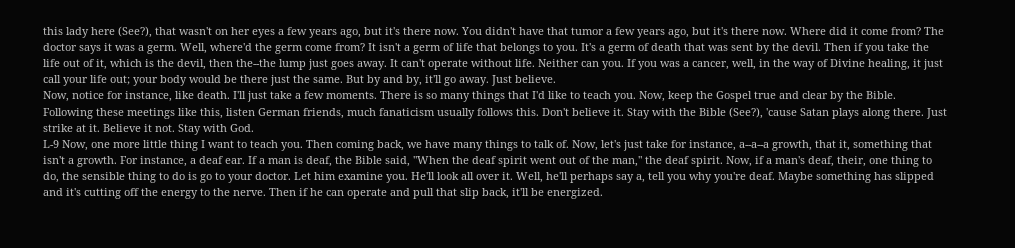this lady here (See?), that wasn't on her eyes a few years ago, but it's there now. You didn't have that tumor a few years ago, but it's there now. Where did it come from? The doctor says it was a germ. Well, where'd the germ come from? It isn't a germ of life that belongs to you. It's a germ of death that was sent by the devil. Then if you take the life out of it, which is the devil, then the--the lump just goes away. It can't operate without life. Neither can you. If you was a cancer, well, in the way of Divine healing, it just call your life out; your body would be there just the same. But by and by, it'll go away. Just believe.
Now, notice for instance, like death. I'll just take a few moments. There is so many things that I'd like to teach you. Now, keep the Gospel true and clear by the Bible. Following these meetings like this, listen German friends, much fanaticism usually follows this. Don't believe it. Stay with the Bible (See?), 'cause Satan plays along there. Just strike at it. Believe it not. Stay with God.
L-9 Now, one more little thing I want to teach you. Then coming back, we have many things to talk of. Now, let's just take for instance, a--a--a growth, that it, something that isn't a growth. For instance, a deaf ear. If a man is deaf, the Bible said, "When the deaf spirit went out of the man," the deaf spirit. Now, if a man's deaf, their, one thing to do, the sensible thing to do is go to your doctor. Let him examine you. He'll look all over it. Well, he'll perhaps say a, tell you why you're deaf. Maybe something has slipped and it's cutting off the energy to the nerve. Then if he can operate and pull that slip back, it'll be energized.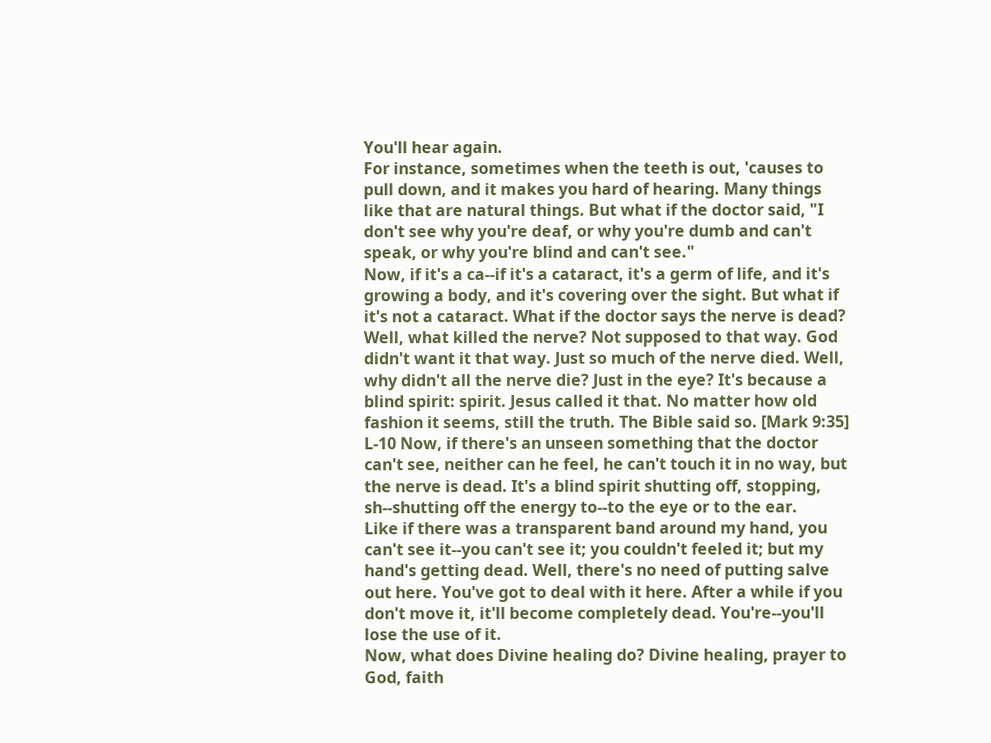You'll hear again.
For instance, sometimes when the teeth is out, 'causes to pull down, and it makes you hard of hearing. Many things like that are natural things. But what if the doctor said, "I don't see why you're deaf, or why you're dumb and can't speak, or why you're blind and can't see."
Now, if it's a ca--if it's a cataract, it's a germ of life, and it's growing a body, and it's covering over the sight. But what if it's not a cataract. What if the doctor says the nerve is dead? Well, what killed the nerve? Not supposed to that way. God didn't want it that way. Just so much of the nerve died. Well, why didn't all the nerve die? Just in the eye? It's because a blind spirit: spirit. Jesus called it that. No matter how old fashion it seems, still the truth. The Bible said so. [Mark 9:35]
L-10 Now, if there's an unseen something that the doctor can't see, neither can he feel, he can't touch it in no way, but the nerve is dead. It's a blind spirit shutting off, stopping, sh--shutting off the energy to--to the eye or to the ear.
Like if there was a transparent band around my hand, you can't see it--you can't see it; you couldn't feeled it; but my hand's getting dead. Well, there's no need of putting salve out here. You've got to deal with it here. After a while if you don't move it, it'll become completely dead. You're--you'll lose the use of it.
Now, what does Divine healing do? Divine healing, prayer to God, faith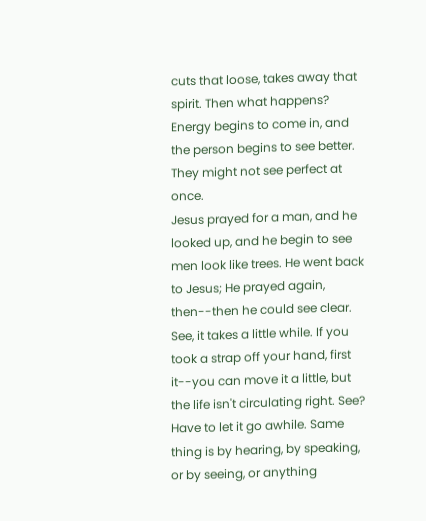cuts that loose, takes away that spirit. Then what happens? Energy begins to come in, and the person begins to see better. They might not see perfect at once.
Jesus prayed for a man, and he looked up, and he begin to see men look like trees. He went back to Jesus; He prayed again, then--then he could see clear. See, it takes a little while. If you took a strap off your hand, first it--you can move it a little, but the life isn't circulating right. See? Have to let it go awhile. Same thing is by hearing, by speaking, or by seeing, or anything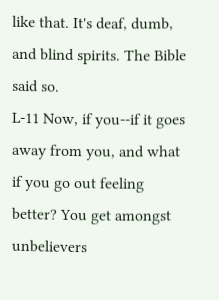like that. It's deaf, dumb, and blind spirits. The Bible said so.
L-11 Now, if you--if it goes away from you, and what if you go out feeling better? You get amongst unbelievers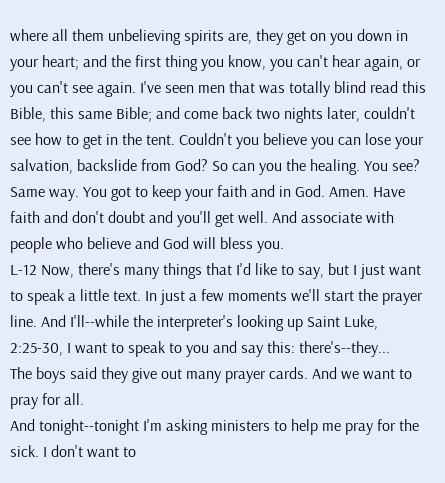where all them unbelieving spirits are, they get on you down in your heart; and the first thing you know, you can't hear again, or you can't see again. I've seen men that was totally blind read this Bible, this same Bible; and come back two nights later, couldn't see how to get in the tent. Couldn't you believe you can lose your salvation, backslide from God? So can you the healing. You see? Same way. You got to keep your faith and in God. Amen. Have faith and don't doubt and you'll get well. And associate with people who believe and God will bless you.
L-12 Now, there's many things that I'd like to say, but I just want to speak a little text. In just a few moments we'll start the prayer line. And I'll--while the interpreter's looking up Saint Luke, 2:25-30, I want to speak to you and say this: there's--they...
The boys said they give out many prayer cards. And we want to pray for all.
And tonight--tonight I'm asking ministers to help me pray for the sick. I don't want to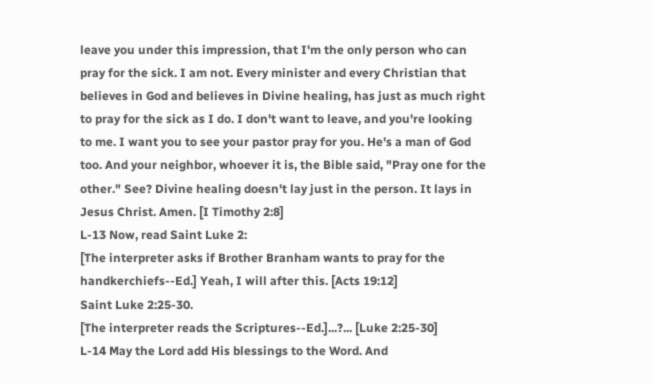leave you under this impression, that I'm the only person who can pray for the sick. I am not. Every minister and every Christian that believes in God and believes in Divine healing, has just as much right to pray for the sick as I do. I don't want to leave, and you're looking to me. I want you to see your pastor pray for you. He's a man of God too. And your neighbor, whoever it is, the Bible said, "Pray one for the other." See? Divine healing doesn't lay just in the person. It lays in Jesus Christ. Amen. [I Timothy 2:8]
L-13 Now, read Saint Luke 2:
[The interpreter asks if Brother Branham wants to pray for the handkerchiefs--Ed.] Yeah, I will after this. [Acts 19:12]
Saint Luke 2:25-30.
[The interpreter reads the Scriptures--Ed.]...?... [Luke 2:25-30]
L-14 May the Lord add His blessings to the Word. And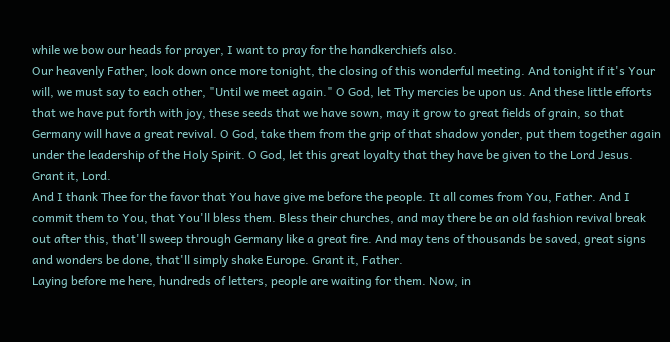while we bow our heads for prayer, I want to pray for the handkerchiefs also.
Our heavenly Father, look down once more tonight, the closing of this wonderful meeting. And tonight if it's Your will, we must say to each other, "Until we meet again." O God, let Thy mercies be upon us. And these little efforts that we have put forth with joy, these seeds that we have sown, may it grow to great fields of grain, so that Germany will have a great revival. O God, take them from the grip of that shadow yonder, put them together again under the leadership of the Holy Spirit. O God, let this great loyalty that they have be given to the Lord Jesus. Grant it, Lord.
And I thank Thee for the favor that You have give me before the people. It all comes from You, Father. And I commit them to You, that You'll bless them. Bless their churches, and may there be an old fashion revival break out after this, that'll sweep through Germany like a great fire. And may tens of thousands be saved, great signs and wonders be done, that'll simply shake Europe. Grant it, Father.
Laying before me here, hundreds of letters, people are waiting for them. Now, in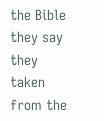the Bible they say they taken from the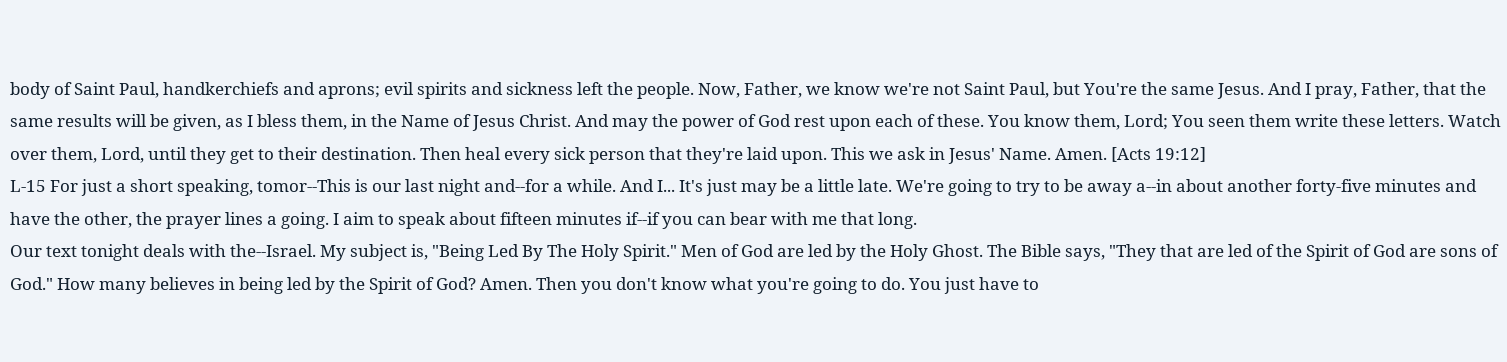body of Saint Paul, handkerchiefs and aprons; evil spirits and sickness left the people. Now, Father, we know we're not Saint Paul, but You're the same Jesus. And I pray, Father, that the same results will be given, as I bless them, in the Name of Jesus Christ. And may the power of God rest upon each of these. You know them, Lord; You seen them write these letters. Watch over them, Lord, until they get to their destination. Then heal every sick person that they're laid upon. This we ask in Jesus' Name. Amen. [Acts 19:12]
L-15 For just a short speaking, tomor--This is our last night and--for a while. And I... It's just may be a little late. We're going to try to be away a--in about another forty-five minutes and have the other, the prayer lines a going. I aim to speak about fifteen minutes if--if you can bear with me that long.
Our text tonight deals with the--Israel. My subject is, "Being Led By The Holy Spirit." Men of God are led by the Holy Ghost. The Bible says, "They that are led of the Spirit of God are sons of God." How many believes in being led by the Spirit of God? Amen. Then you don't know what you're going to do. You just have to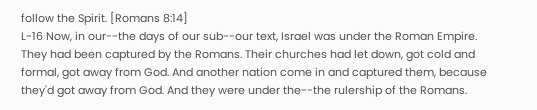follow the Spirit. [Romans 8:14]
L-16 Now, in our--the days of our sub--our text, Israel was under the Roman Empire. They had been captured by the Romans. Their churches had let down, got cold and formal, got away from God. And another nation come in and captured them, because they'd got away from God. And they were under the--the rulership of the Romans.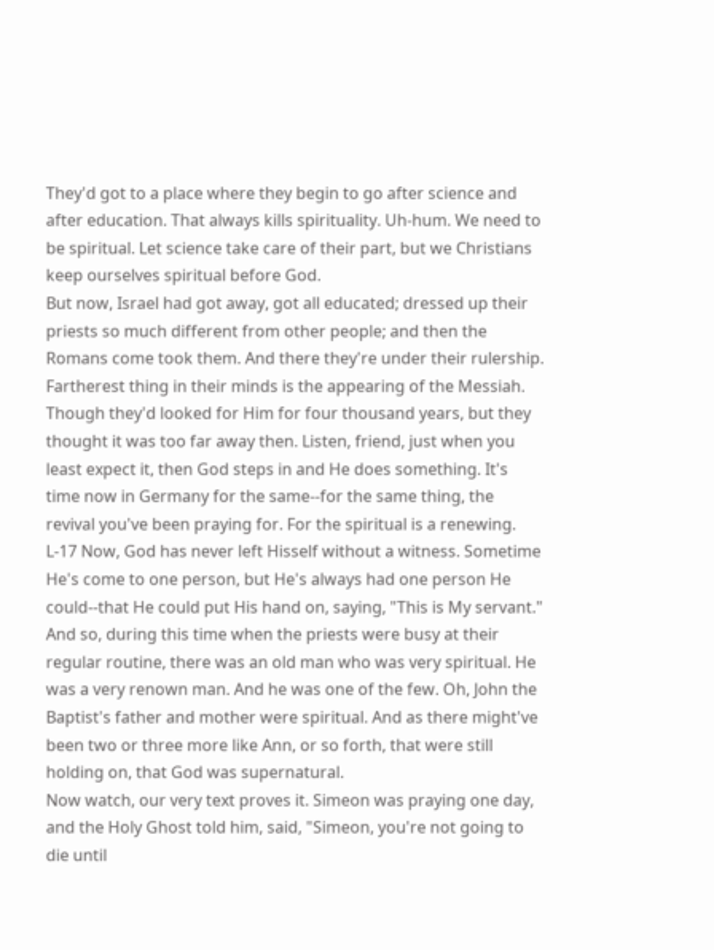They'd got to a place where they begin to go after science and after education. That always kills spirituality. Uh-hum. We need to be spiritual. Let science take care of their part, but we Christians keep ourselves spiritual before God.
But now, Israel had got away, got all educated; dressed up their priests so much different from other people; and then the Romans come took them. And there they're under their rulership. Fartherest thing in their minds is the appearing of the Messiah. Though they'd looked for Him for four thousand years, but they thought it was too far away then. Listen, friend, just when you least expect it, then God steps in and He does something. It's time now in Germany for the same--for the same thing, the revival you've been praying for. For the spiritual is a renewing.
L-17 Now, God has never left Hisself without a witness. Sometime He's come to one person, but He's always had one person He could--that He could put His hand on, saying, "This is My servant."
And so, during this time when the priests were busy at their regular routine, there was an old man who was very spiritual. He was a very renown man. And he was one of the few. Oh, John the Baptist's father and mother were spiritual. And as there might've been two or three more like Ann, or so forth, that were still holding on, that God was supernatural.
Now watch, our very text proves it. Simeon was praying one day, and the Holy Ghost told him, said, "Simeon, you're not going to die until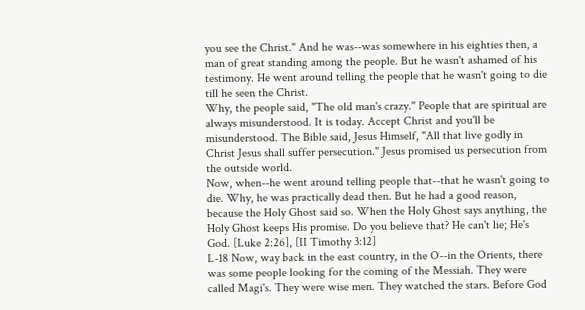you see the Christ." And he was--was somewhere in his eighties then, a man of great standing among the people. But he wasn't ashamed of his testimony. He went around telling the people that he wasn't going to die till he seen the Christ.
Why, the people said, "The old man's crazy." People that are spiritual are always misunderstood. It is today. Accept Christ and you'll be misunderstood. The Bible said, Jesus Himself, "All that live godly in Christ Jesus shall suffer persecution." Jesus promised us persecution from the outside world.
Now, when--he went around telling people that--that he wasn't going to die. Why, he was practically dead then. But he had a good reason, because the Holy Ghost said so. When the Holy Ghost says anything, the Holy Ghost keeps His promise. Do you believe that? He can't lie; He's God. [Luke 2:26], [II Timothy 3:12]
L-18 Now, way back in the east country, in the O--in the Orients, there was some people looking for the coming of the Messiah. They were called Magi's. They were wise men. They watched the stars. Before God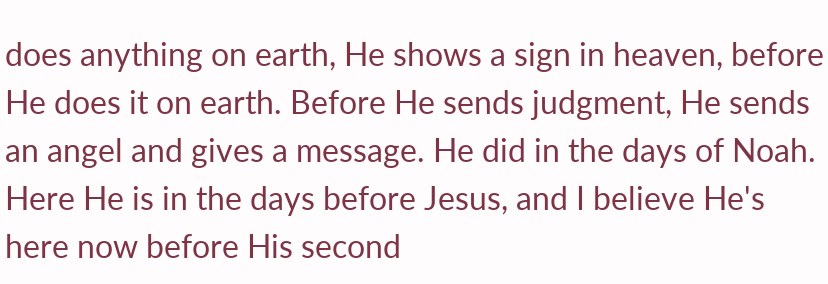does anything on earth, He shows a sign in heaven, before He does it on earth. Before He sends judgment, He sends an angel and gives a message. He did in the days of Noah. Here He is in the days before Jesus, and I believe He's here now before His second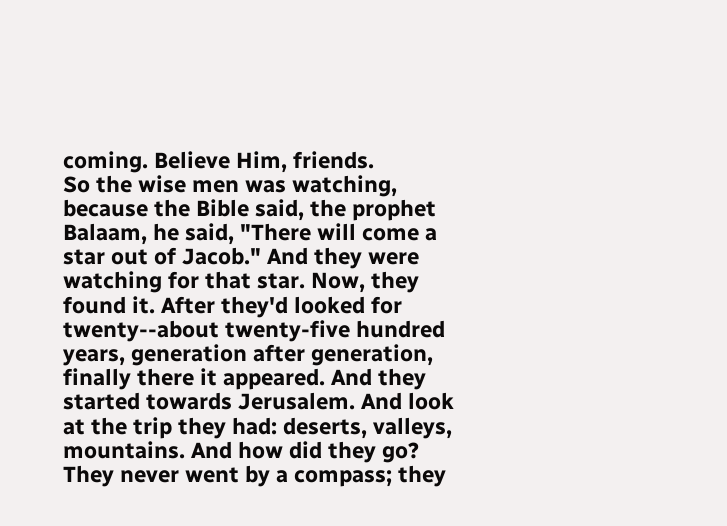coming. Believe Him, friends.
So the wise men was watching, because the Bible said, the prophet Balaam, he said, "There will come a star out of Jacob." And they were watching for that star. Now, they found it. After they'd looked for twenty--about twenty-five hundred years, generation after generation, finally there it appeared. And they started towards Jerusalem. And look at the trip they had: deserts, valleys, mountains. And how did they go? They never went by a compass; they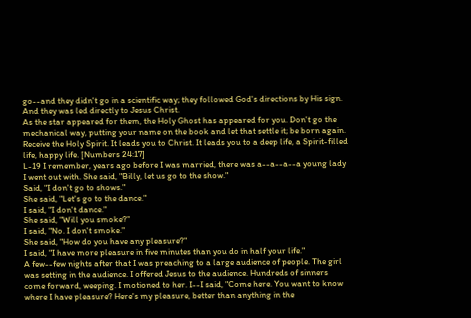go--and they didn't go in a scientific way; they followed God's directions by His sign. And they was led directly to Jesus Christ.
As the star appeared for them, the Holy Ghost has appeared for you. Don't go the mechanical way, putting your name on the book and let that settle it; be born again. Receive the Holy Spirit. It leads you to Christ. It leads you to a deep life, a Spirit-filled life, happy life. [Numbers 24:17]
L-19 I remember, years ago before I was married, there was a--a--a--a young lady I went out with. She said, "Billy, let us go to the show."
Said, "I don't go to shows."
She said, "Let's go to the dance."
I said, "I don't dance."
She said, "Will you smoke?"
I said, "No. I don't smoke."
She said, "How do you have any pleasure?"
I said, "I have more pleasure in five minutes than you do in half your life."
A few--few nights after that I was preaching to a large audience of people. The girl was setting in the audience. I offered Jesus to the audience. Hundreds of sinners come forward, weeping. I motioned to her. I--I said, "Come here. You want to know where I have pleasure? Here's my pleasure, better than anything in the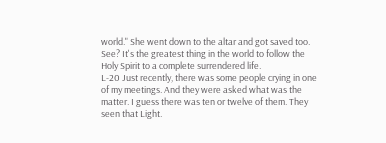world." She went down to the altar and got saved too. See? It's the greatest thing in the world to follow the Holy Spirit to a complete surrendered life.
L-20 Just recently, there was some people crying in one of my meetings. And they were asked what was the matter. I guess there was ten or twelve of them. They seen that Light.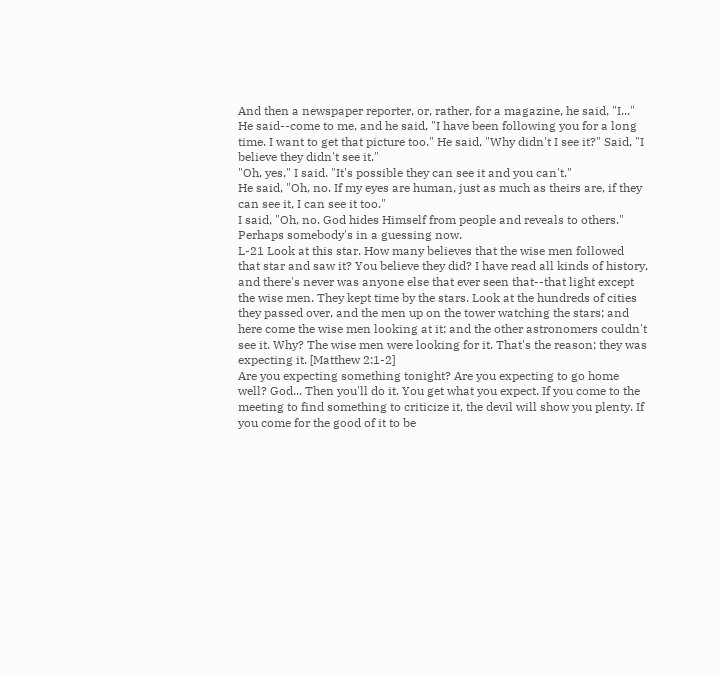And then a newspaper reporter, or, rather, for a magazine, he said, "I..." He said--come to me, and he said, "I have been following you for a long time. I want to get that picture too." He said, "Why didn't I see it?" Said, "I believe they didn't see it."
"Oh, yes," I said. "It's possible they can see it and you can't."
He said, "Oh, no. If my eyes are human, just as much as theirs are, if they can see it, I can see it too."
I said, "Oh, no. God hides Himself from people and reveals to others." Perhaps somebody's in a guessing now.
L-21 Look at this star. How many believes that the wise men followed that star and saw it? You believe they did? I have read all kinds of history, and there's never was anyone else that ever seen that--that light except the wise men. They kept time by the stars. Look at the hundreds of cities they passed over, and the men up on the tower watching the stars; and here come the wise men looking at it; and the other astronomers couldn't see it. Why? The wise men were looking for it. That's the reason; they was expecting it. [Matthew 2:1-2]
Are you expecting something tonight? Are you expecting to go home well? God... Then you'll do it. You get what you expect. If you come to the meeting to find something to criticize it, the devil will show you plenty. If you come for the good of it to be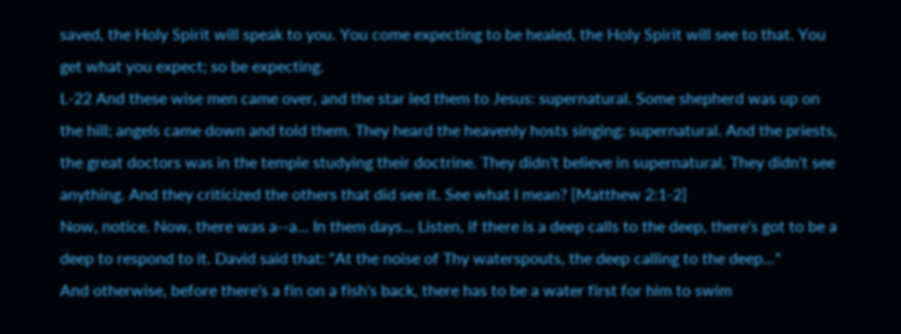saved, the Holy Spirit will speak to you. You come expecting to be healed, the Holy Spirit will see to that. You get what you expect; so be expecting.
L-22 And these wise men came over, and the star led them to Jesus: supernatural. Some shepherd was up on the hill; angels came down and told them. They heard the heavenly hosts singing: supernatural. And the priests, the great doctors was in the temple studying their doctrine. They didn't believe in supernatural. They didn't see anything. And they criticized the others that did see it. See what I mean? [Matthew 2:1-2]
Now, notice. Now, there was a--a... In them days... Listen, if there is a deep calls to the deep, there's got to be a deep to respond to it. David said that: "At the noise of Thy waterspouts, the deep calling to the deep..."
And otherwise, before there's a fin on a fish's back, there has to be a water first for him to swim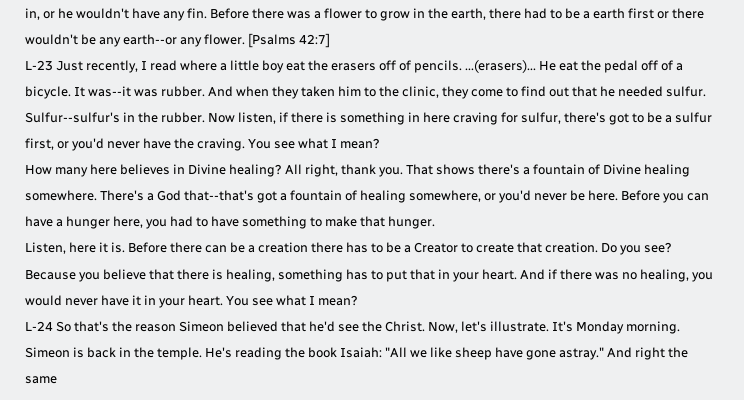in, or he wouldn't have any fin. Before there was a flower to grow in the earth, there had to be a earth first or there wouldn't be any earth--or any flower. [Psalms 42:7]
L-23 Just recently, I read where a little boy eat the erasers off of pencils. ...(erasers)... He eat the pedal off of a bicycle. It was--it was rubber. And when they taken him to the clinic, they come to find out that he needed sulfur. Sulfur--sulfur's in the rubber. Now listen, if there is something in here craving for sulfur, there's got to be a sulfur first, or you'd never have the craving. You see what I mean?
How many here believes in Divine healing? All right, thank you. That shows there's a fountain of Divine healing somewhere. There's a God that--that's got a fountain of healing somewhere, or you'd never be here. Before you can have a hunger here, you had to have something to make that hunger.
Listen, here it is. Before there can be a creation there has to be a Creator to create that creation. Do you see? Because you believe that there is healing, something has to put that in your heart. And if there was no healing, you would never have it in your heart. You see what I mean?
L-24 So that's the reason Simeon believed that he'd see the Christ. Now, let's illustrate. It's Monday morning. Simeon is back in the temple. He's reading the book Isaiah: "All we like sheep have gone astray." And right the same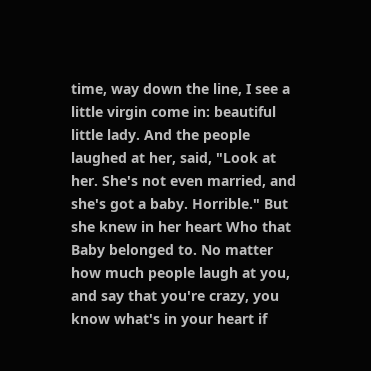time, way down the line, I see a little virgin come in: beautiful little lady. And the people laughed at her, said, "Look at her. She's not even married, and she's got a baby. Horrible." But she knew in her heart Who that Baby belonged to. No matter how much people laugh at you, and say that you're crazy, you know what's in your heart if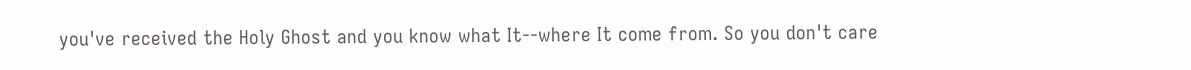you've received the Holy Ghost and you know what It--where It come from. So you don't care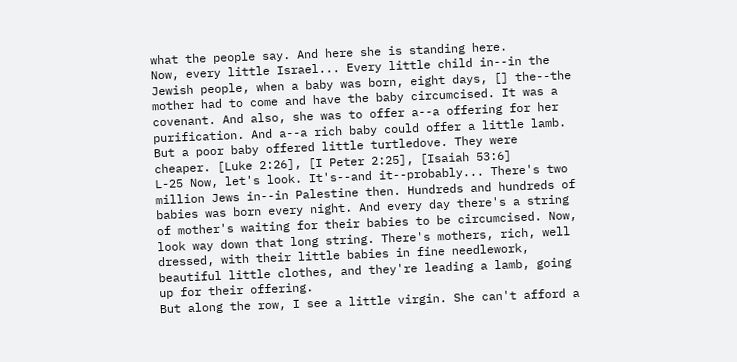what the people say. And here she is standing here.
Now, every little Israel... Every little child in--in the Jewish people, when a baby was born, eight days, [] the--the mother had to come and have the baby circumcised. It was a covenant. And also, she was to offer a--a offering for her purification. And a--a rich baby could offer a little lamb. But a poor baby offered little turtledove. They were cheaper. [Luke 2:26], [I Peter 2:25], [Isaiah 53:6]
L-25 Now, let's look. It's--and it--probably... There's two million Jews in--in Palestine then. Hundreds and hundreds of babies was born every night. And every day there's a string of mother's waiting for their babies to be circumcised. Now, look way down that long string. There's mothers, rich, well dressed, with their little babies in fine needlework, beautiful little clothes, and they're leading a lamb, going up for their offering.
But along the row, I see a little virgin. She can't afford a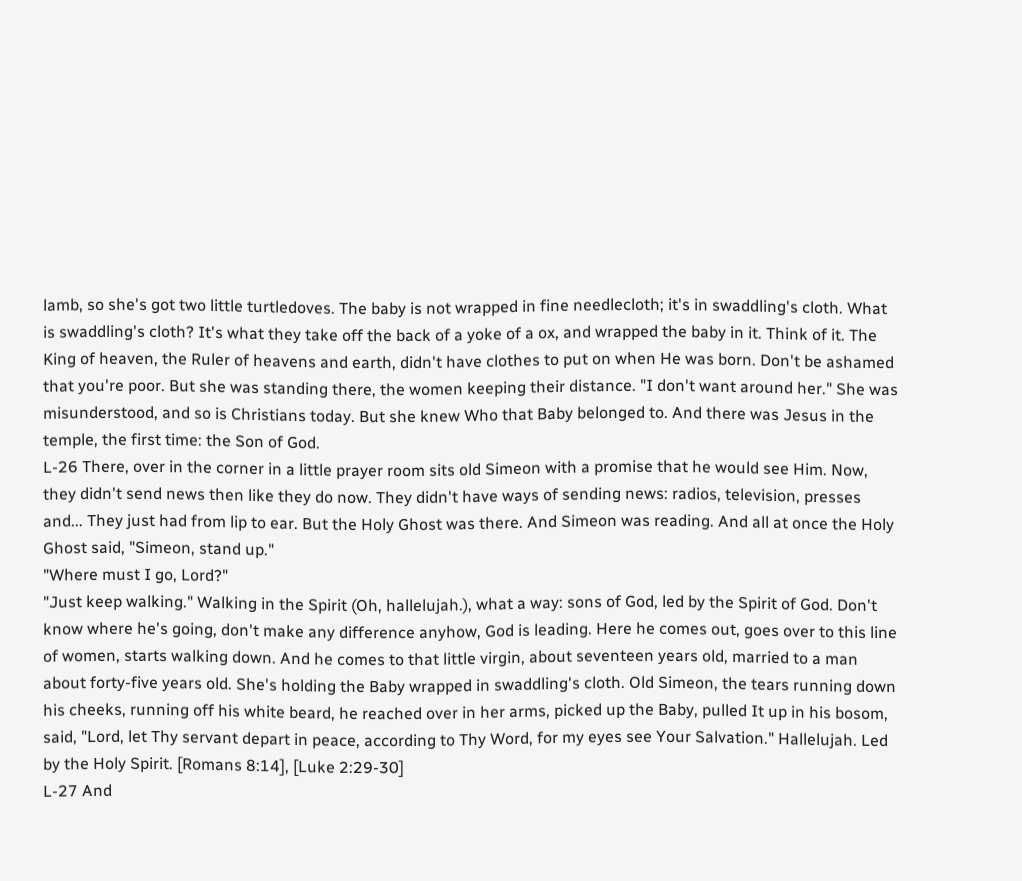lamb, so she's got two little turtledoves. The baby is not wrapped in fine needlecloth; it's in swaddling's cloth. What is swaddling's cloth? It's what they take off the back of a yoke of a ox, and wrapped the baby in it. Think of it. The King of heaven, the Ruler of heavens and earth, didn't have clothes to put on when He was born. Don't be ashamed that you're poor. But she was standing there, the women keeping their distance. "I don't want around her." She was misunderstood, and so is Christians today. But she knew Who that Baby belonged to. And there was Jesus in the temple, the first time: the Son of God.
L-26 There, over in the corner in a little prayer room sits old Simeon with a promise that he would see Him. Now, they didn't send news then like they do now. They didn't have ways of sending news: radios, television, presses and... They just had from lip to ear. But the Holy Ghost was there. And Simeon was reading. And all at once the Holy Ghost said, "Simeon, stand up."
"Where must I go, Lord?"
"Just keep walking." Walking in the Spirit (Oh, hallelujah.), what a way: sons of God, led by the Spirit of God. Don't know where he's going, don't make any difference anyhow, God is leading. Here he comes out, goes over to this line of women, starts walking down. And he comes to that little virgin, about seventeen years old, married to a man about forty-five years old. She's holding the Baby wrapped in swaddling's cloth. Old Simeon, the tears running down his cheeks, running off his white beard, he reached over in her arms, picked up the Baby, pulled It up in his bosom, said, "Lord, let Thy servant depart in peace, according to Thy Word, for my eyes see Your Salvation." Hallelujah. Led by the Holy Spirit. [Romans 8:14], [Luke 2:29-30]
L-27 And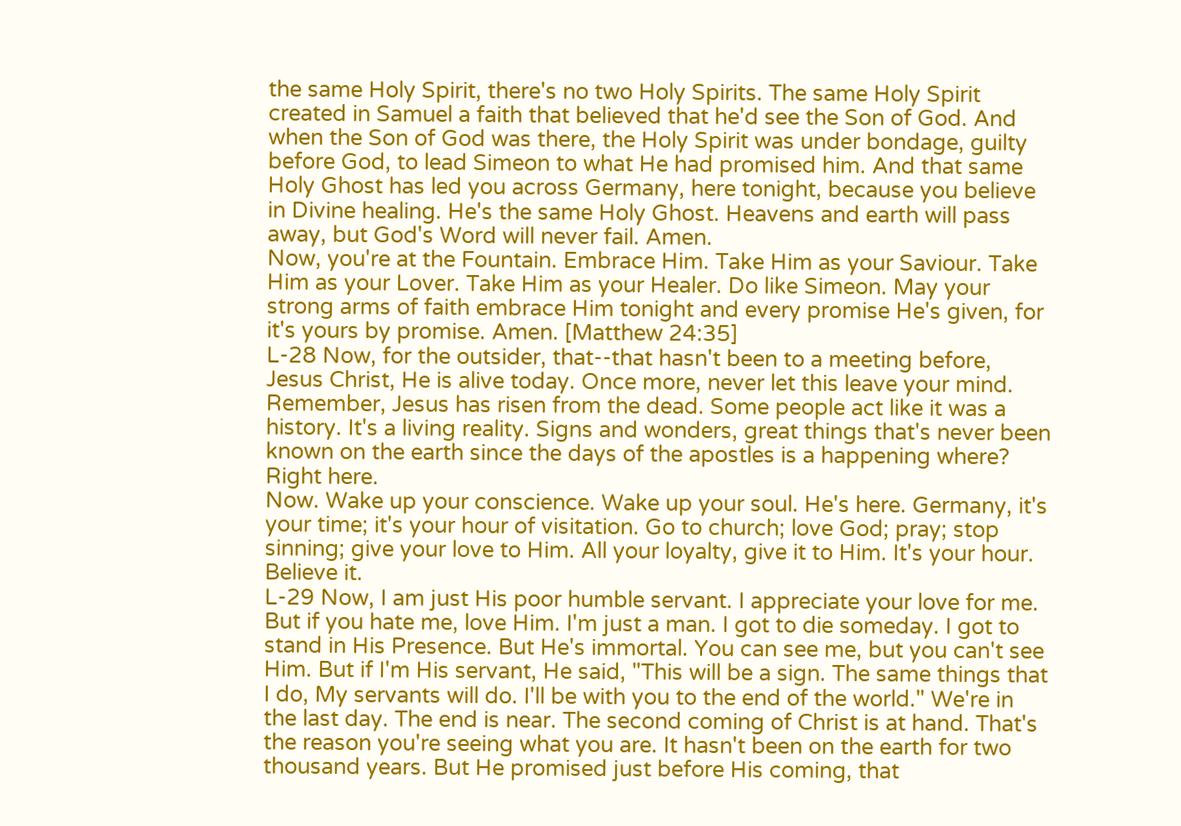the same Holy Spirit, there's no two Holy Spirits. The same Holy Spirit created in Samuel a faith that believed that he'd see the Son of God. And when the Son of God was there, the Holy Spirit was under bondage, guilty before God, to lead Simeon to what He had promised him. And that same Holy Ghost has led you across Germany, here tonight, because you believe in Divine healing. He's the same Holy Ghost. Heavens and earth will pass away, but God's Word will never fail. Amen.
Now, you're at the Fountain. Embrace Him. Take Him as your Saviour. Take Him as your Lover. Take Him as your Healer. Do like Simeon. May your strong arms of faith embrace Him tonight and every promise He's given, for it's yours by promise. Amen. [Matthew 24:35]
L-28 Now, for the outsider, that--that hasn't been to a meeting before, Jesus Christ, He is alive today. Once more, never let this leave your mind. Remember, Jesus has risen from the dead. Some people act like it was a history. It's a living reality. Signs and wonders, great things that's never been known on the earth since the days of the apostles is a happening where? Right here.
Now. Wake up your conscience. Wake up your soul. He's here. Germany, it's your time; it's your hour of visitation. Go to church; love God; pray; stop sinning; give your love to Him. All your loyalty, give it to Him. It's your hour. Believe it.
L-29 Now, I am just His poor humble servant. I appreciate your love for me. But if you hate me, love Him. I'm just a man. I got to die someday. I got to stand in His Presence. But He's immortal. You can see me, but you can't see Him. But if I'm His servant, He said, "This will be a sign. The same things that I do, My servants will do. I'll be with you to the end of the world." We're in the last day. The end is near. The second coming of Christ is at hand. That's the reason you're seeing what you are. It hasn't been on the earth for two thousand years. But He promised just before His coming, that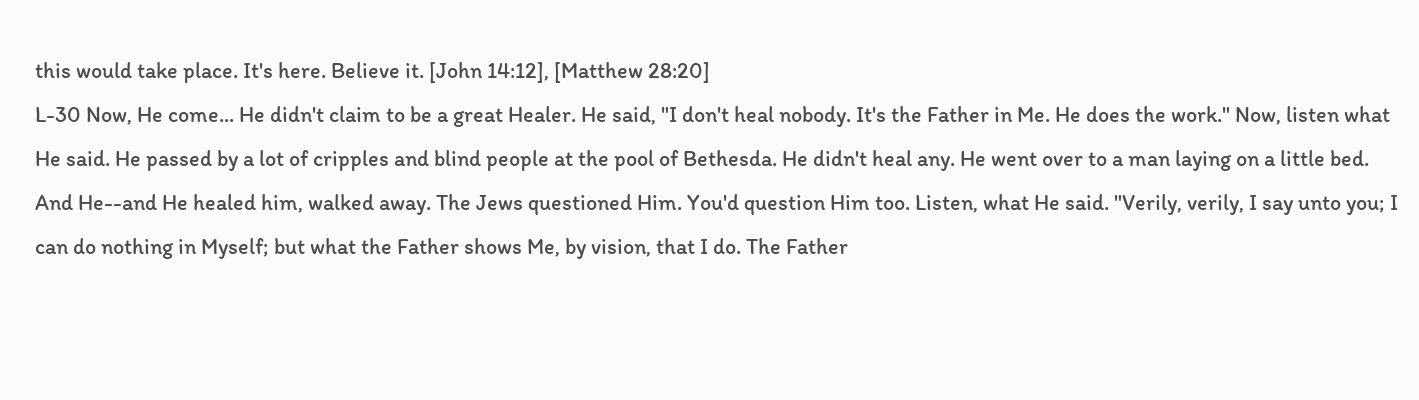this would take place. It's here. Believe it. [John 14:12], [Matthew 28:20]
L-30 Now, He come... He didn't claim to be a great Healer. He said, "I don't heal nobody. It's the Father in Me. He does the work." Now, listen what He said. He passed by a lot of cripples and blind people at the pool of Bethesda. He didn't heal any. He went over to a man laying on a little bed. And He--and He healed him, walked away. The Jews questioned Him. You'd question Him too. Listen, what He said. "Verily, verily, I say unto you; I can do nothing in Myself; but what the Father shows Me, by vision, that I do. The Father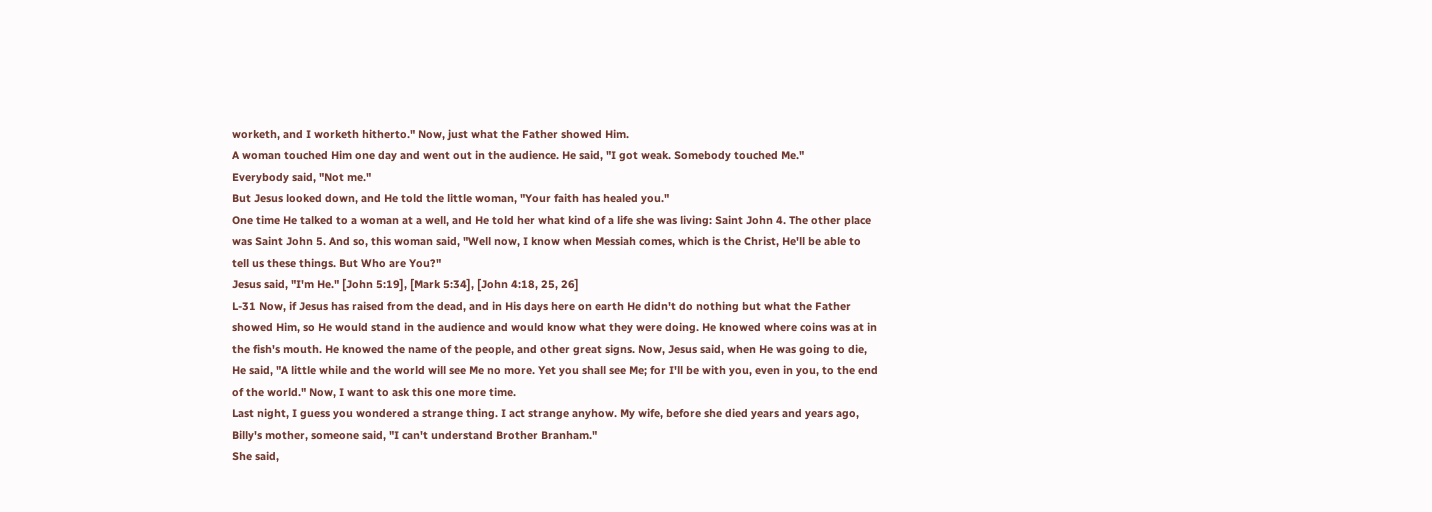worketh, and I worketh hitherto." Now, just what the Father showed Him.
A woman touched Him one day and went out in the audience. He said, "I got weak. Somebody touched Me."
Everybody said, "Not me."
But Jesus looked down, and He told the little woman, "Your faith has healed you."
One time He talked to a woman at a well, and He told her what kind of a life she was living: Saint John 4. The other place was Saint John 5. And so, this woman said, "Well now, I know when Messiah comes, which is the Christ, He'll be able to tell us these things. But Who are You?"
Jesus said, "I'm He." [John 5:19], [Mark 5:34], [John 4:18, 25, 26]
L-31 Now, if Jesus has raised from the dead, and in His days here on earth He didn't do nothing but what the Father showed Him, so He would stand in the audience and would know what they were doing. He knowed where coins was at in the fish's mouth. He knowed the name of the people, and other great signs. Now, Jesus said, when He was going to die, He said, "A little while and the world will see Me no more. Yet you shall see Me; for I'll be with you, even in you, to the end of the world." Now, I want to ask this one more time.
Last night, I guess you wondered a strange thing. I act strange anyhow. My wife, before she died years and years ago, Billy's mother, someone said, "I can't understand Brother Branham."
She said,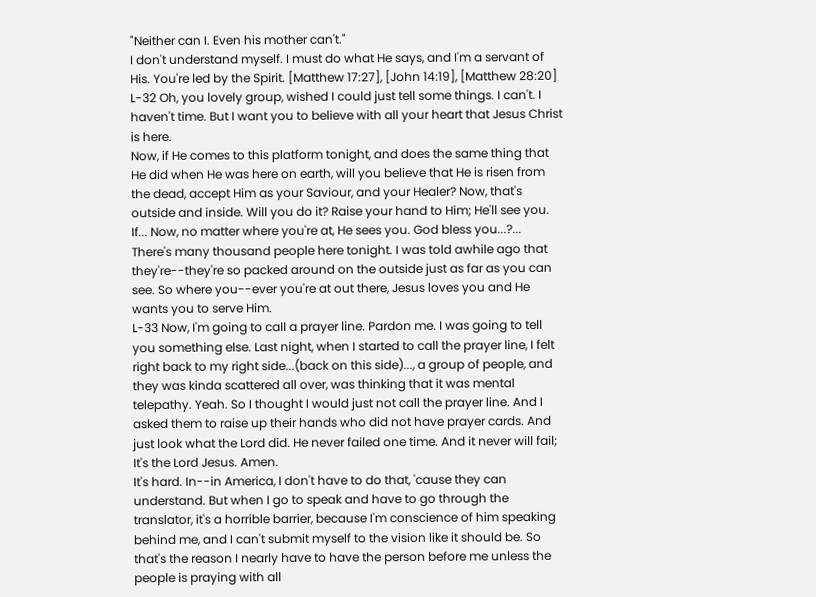"Neither can I. Even his mother can't."
I don't understand myself. I must do what He says, and I'm a servant of His. You're led by the Spirit. [Matthew 17:27], [John 14:19], [Matthew 28:20]
L-32 Oh, you lovely group, wished I could just tell some things. I can't. I haven't time. But I want you to believe with all your heart that Jesus Christ is here.
Now, if He comes to this platform tonight, and does the same thing that He did when He was here on earth, will you believe that He is risen from the dead, accept Him as your Saviour, and your Healer? Now, that's outside and inside. Will you do it? Raise your hand to Him; He'll see you. If... Now, no matter where you're at, He sees you. God bless you...?... There's many thousand people here tonight. I was told awhile ago that they're--they're so packed around on the outside just as far as you can see. So where you--ever you're at out there, Jesus loves you and He wants you to serve Him.
L-33 Now, I'm going to call a prayer line. Pardon me. I was going to tell you something else. Last night, when I started to call the prayer line, I felt right back to my right side...(back on this side)..., a group of people, and they was kinda scattered all over, was thinking that it was mental telepathy. Yeah. So I thought I would just not call the prayer line. And I asked them to raise up their hands who did not have prayer cards. And just look what the Lord did. He never failed one time. And it never will fail; It's the Lord Jesus. Amen.
It's hard. In--in America, I don't have to do that, 'cause they can understand. But when I go to speak and have to go through the translator, it's a horrible barrier, because I'm conscience of him speaking behind me, and I can't submit myself to the vision like it should be. So that's the reason I nearly have to have the person before me unless the people is praying with all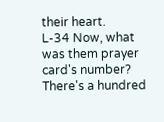their heart.
L-34 Now, what was them prayer card's number? There's a hundred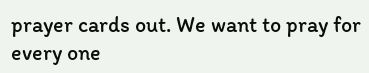prayer cards out. We want to pray for every one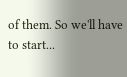of them. So we'll have to start...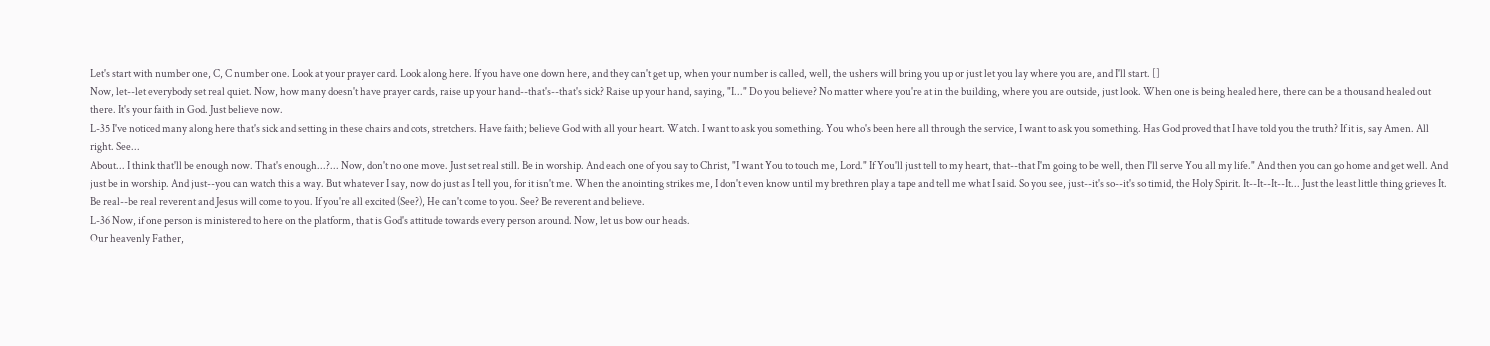Let's start with number one, C, C number one. Look at your prayer card. Look along here. If you have one down here, and they can't get up, when your number is called, well, the ushers will bring you up or just let you lay where you are, and I'll start. []
Now, let--let everybody set real quiet. Now, how many doesn't have prayer cards, raise up your hand--that's--that's sick? Raise up your hand, saying, "I..." Do you believe? No matter where you're at in the building, where you are outside, just look. When one is being healed here, there can be a thousand healed out there. It's your faith in God. Just believe now.
L-35 I've noticed many along here that's sick and setting in these chairs and cots, stretchers. Have faith; believe God with all your heart. Watch. I want to ask you something. You who's been here all through the service, I want to ask you something. Has God proved that I have told you the truth? If it is, say Amen. All right. See...
About... I think that'll be enough now. That's enough...?... Now, don't no one move. Just set real still. Be in worship. And each one of you say to Christ, "I want You to touch me, Lord." If You'll just tell to my heart, that--that I'm going to be well, then I'll serve You all my life." And then you can go home and get well. And just be in worship. And just--you can watch this a way. But whatever I say, now do just as I tell you, for it isn't me. When the anointing strikes me, I don't even know until my brethren play a tape and tell me what I said. So you see, just--it's so--it's so timid, the Holy Spirit. It--It--It--It... Just the least little thing grieves It. Be real--be real reverent and Jesus will come to you. If you're all excited (See?), He can't come to you. See? Be reverent and believe.
L-36 Now, if one person is ministered to here on the platform, that is God's attitude towards every person around. Now, let us bow our heads.
Our heavenly Father,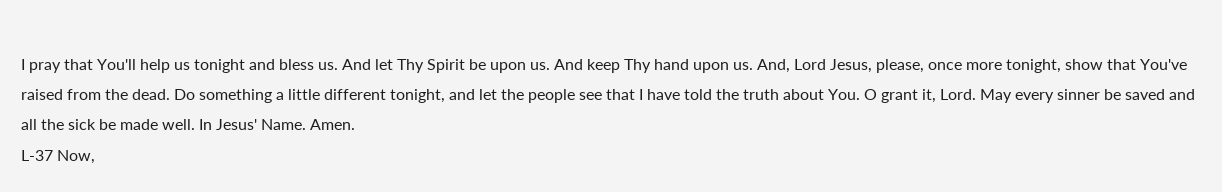I pray that You'll help us tonight and bless us. And let Thy Spirit be upon us. And keep Thy hand upon us. And, Lord Jesus, please, once more tonight, show that You've raised from the dead. Do something a little different tonight, and let the people see that I have told the truth about You. O grant it, Lord. May every sinner be saved and all the sick be made well. In Jesus' Name. Amen.
L-37 Now,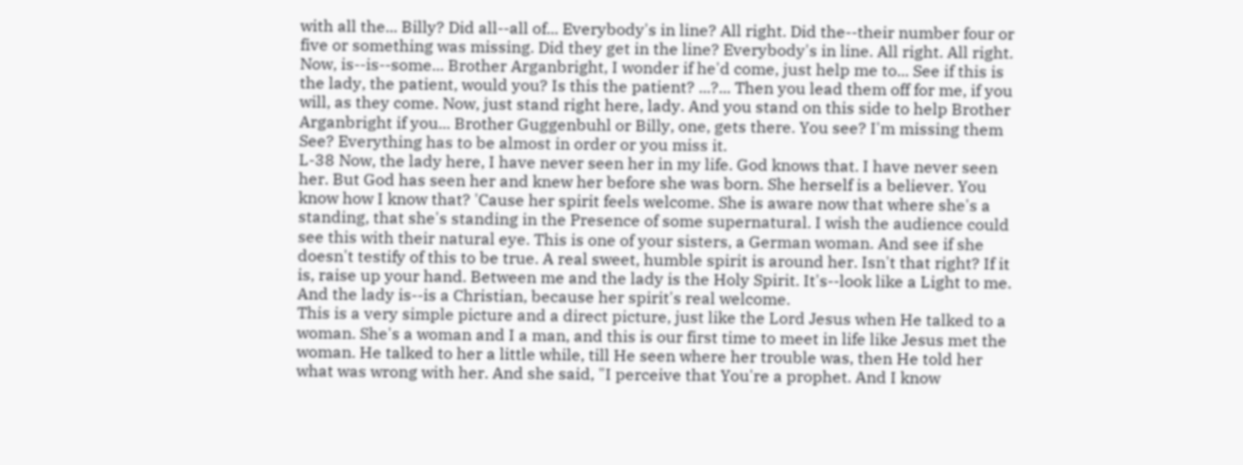with all the... Billy? Did all--all of... Everybody's in line? All right. Did the--their number four or five or something was missing. Did they get in the line? Everybody's in line. All right. All right.
Now, is--is--some... Brother Arganbright, I wonder if he'd come, just help me to... See if this is the lady, the patient, would you? Is this the patient? ...?... Then you lead them off for me, if you will, as they come. Now, just stand right here, lady. And you stand on this side to help Brother Arganbright if you... Brother Guggenbuhl or Billy, one, gets there. You see? I'm missing them See? Everything has to be almost in order or you miss it.
L-38 Now, the lady here, I have never seen her in my life. God knows that. I have never seen her. But God has seen her and knew her before she was born. She herself is a believer. You know how I know that? 'Cause her spirit feels welcome. She is aware now that where she's a standing, that she's standing in the Presence of some supernatural. I wish the audience could see this with their natural eye. This is one of your sisters, a German woman. And see if she doesn't testify of this to be true. A real sweet, humble spirit is around her. Isn't that right? If it is, raise up your hand. Between me and the lady is the Holy Spirit. It's--look like a Light to me. And the lady is--is a Christian, because her spirit's real welcome.
This is a very simple picture and a direct picture, just like the Lord Jesus when He talked to a woman. She's a woman and I a man, and this is our first time to meet in life like Jesus met the woman. He talked to her a little while, till He seen where her trouble was, then He told her what was wrong with her. And she said, "I perceive that You're a prophet. And I know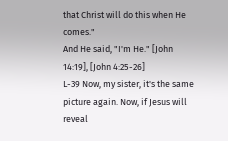that Christ will do this when He comes."
And He said, "I'm He." [John 14:19], [John 4:25-26]
L-39 Now, my sister, it's the same picture again. Now, if Jesus will reveal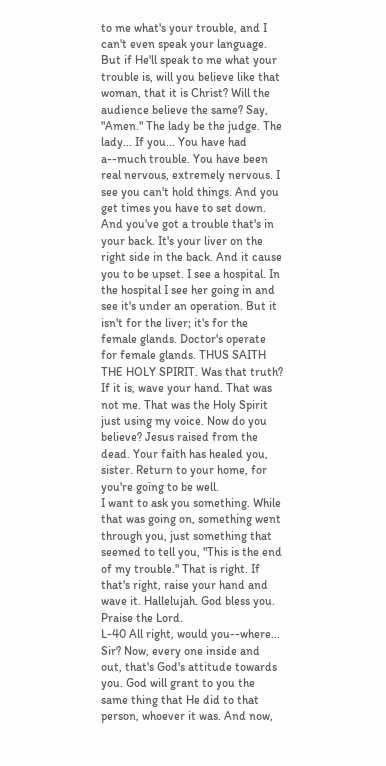to me what's your trouble, and I can't even speak your language. But if He'll speak to me what your trouble is, will you believe like that woman, that it is Christ? Will the audience believe the same? Say, "Amen." The lady be the judge. The lady... If you... You have had a--much trouble. You have been real nervous, extremely nervous. I see you can't hold things. And you get times you have to set down. And you've got a trouble that's in your back. It's your liver on the right side in the back. And it cause you to be upset. I see a hospital. In the hospital I see her going in and see it's under an operation. But it isn't for the liver; it's for the female glands. Doctor's operate for female glands. THUS SAITH THE HOLY SPIRIT. Was that truth? If it is, wave your hand. That was not me. That was the Holy Spirit just using my voice. Now do you believe? Jesus raised from the dead. Your faith has healed you, sister. Return to your home, for you're going to be well.
I want to ask you something. While that was going on, something went through you, just something that seemed to tell you, "This is the end of my trouble." That is right. If that's right, raise your hand and wave it. Hallelujah. God bless you. Praise the Lord.
L-40 All right, would you--where... Sir? Now, every one inside and out, that's God's attitude towards you. God will grant to you the same thing that He did to that person, whoever it was. And now,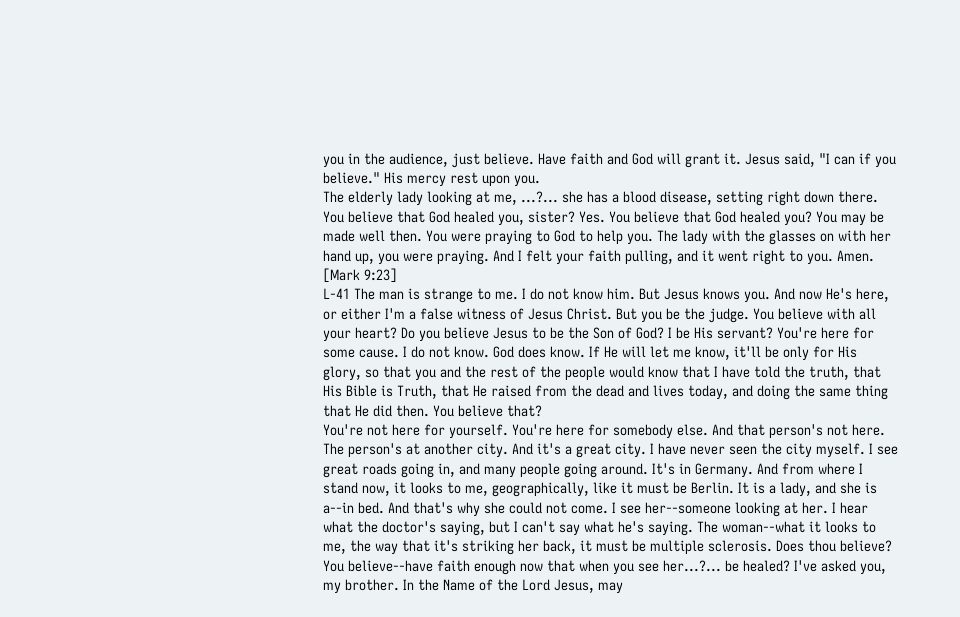you in the audience, just believe. Have faith and God will grant it. Jesus said, "I can if you believe." His mercy rest upon you.
The elderly lady looking at me, ...?... she has a blood disease, setting right down there. You believe that God healed you, sister? Yes. You believe that God healed you? You may be made well then. You were praying to God to help you. The lady with the glasses on with her hand up, you were praying. And I felt your faith pulling, and it went right to you. Amen. [Mark 9:23]
L-41 The man is strange to me. I do not know him. But Jesus knows you. And now He's here, or either I'm a false witness of Jesus Christ. But you be the judge. You believe with all your heart? Do you believe Jesus to be the Son of God? I be His servant? You're here for some cause. I do not know. God does know. If He will let me know, it'll be only for His glory, so that you and the rest of the people would know that I have told the truth, that His Bible is Truth, that He raised from the dead and lives today, and doing the same thing that He did then. You believe that?
You're not here for yourself. You're here for somebody else. And that person's not here. The person's at another city. And it's a great city. I have never seen the city myself. I see great roads going in, and many people going around. It's in Germany. And from where I stand now, it looks to me, geographically, like it must be Berlin. It is a lady, and she is a--in bed. And that's why she could not come. I see her--someone looking at her. I hear what the doctor's saying, but I can't say what he's saying. The woman--what it looks to me, the way that it's striking her back, it must be multiple sclerosis. Does thou believe? You believe--have faith enough now that when you see her...?... be healed? I've asked you, my brother. In the Name of the Lord Jesus, may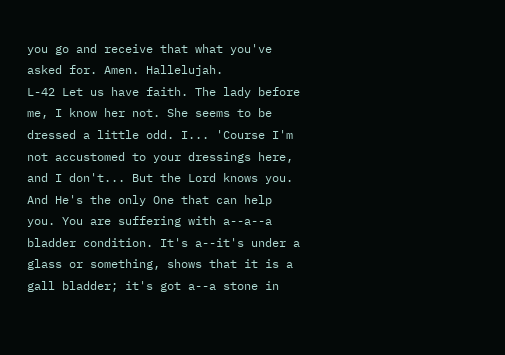you go and receive that what you've asked for. Amen. Hallelujah.
L-42 Let us have faith. The lady before me, I know her not. She seems to be dressed a little odd. I... 'Course I'm not accustomed to your dressings here, and I don't... But the Lord knows you. And He's the only One that can help you. You are suffering with a--a--a bladder condition. It's a--it's under a glass or something, shows that it is a gall bladder; it's got a--a stone in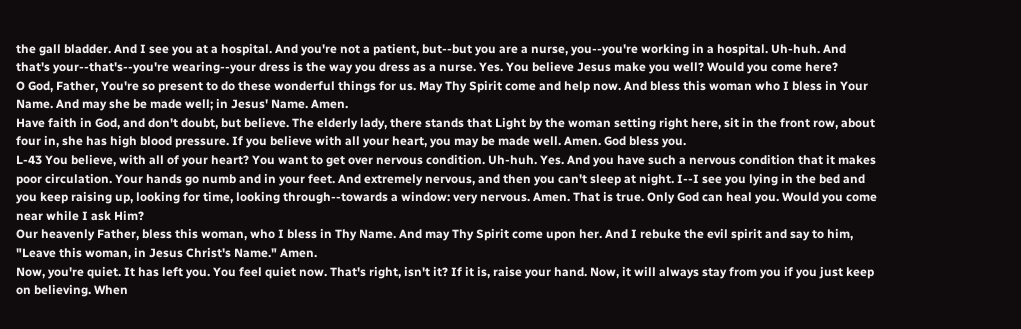the gall bladder. And I see you at a hospital. And you're not a patient, but--but you are a nurse, you--you're working in a hospital. Uh-huh. And that's your--that's--you're wearing--your dress is the way you dress as a nurse. Yes. You believe Jesus make you well? Would you come here?
O God, Father, You're so present to do these wonderful things for us. May Thy Spirit come and help now. And bless this woman who I bless in Your Name. And may she be made well; in Jesus' Name. Amen.
Have faith in God, and don't doubt, but believe. The elderly lady, there stands that Light by the woman setting right here, sit in the front row, about four in, she has high blood pressure. If you believe with all your heart, you may be made well. Amen. God bless you.
L-43 You believe, with all of your heart? You want to get over nervous condition. Uh-huh. Yes. And you have such a nervous condition that it makes poor circulation. Your hands go numb and in your feet. And extremely nervous, and then you can't sleep at night. I--I see you lying in the bed and you keep raising up, looking for time, looking through--towards a window: very nervous. Amen. That is true. Only God can heal you. Would you come near while I ask Him?
Our heavenly Father, bless this woman, who I bless in Thy Name. And may Thy Spirit come upon her. And I rebuke the evil spirit and say to him, "Leave this woman, in Jesus Christ's Name." Amen.
Now, you're quiet. It has left you. You feel quiet now. That's right, isn't it? If it is, raise your hand. Now, it will always stay from you if you just keep on believing. When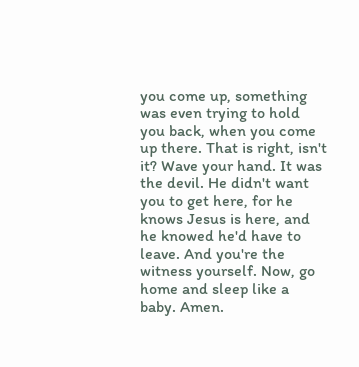you come up, something was even trying to hold you back, when you come up there. That is right, isn't it? Wave your hand. It was the devil. He didn't want you to get here, for he knows Jesus is here, and he knowed he'd have to leave. And you're the witness yourself. Now, go home and sleep like a baby. Amen.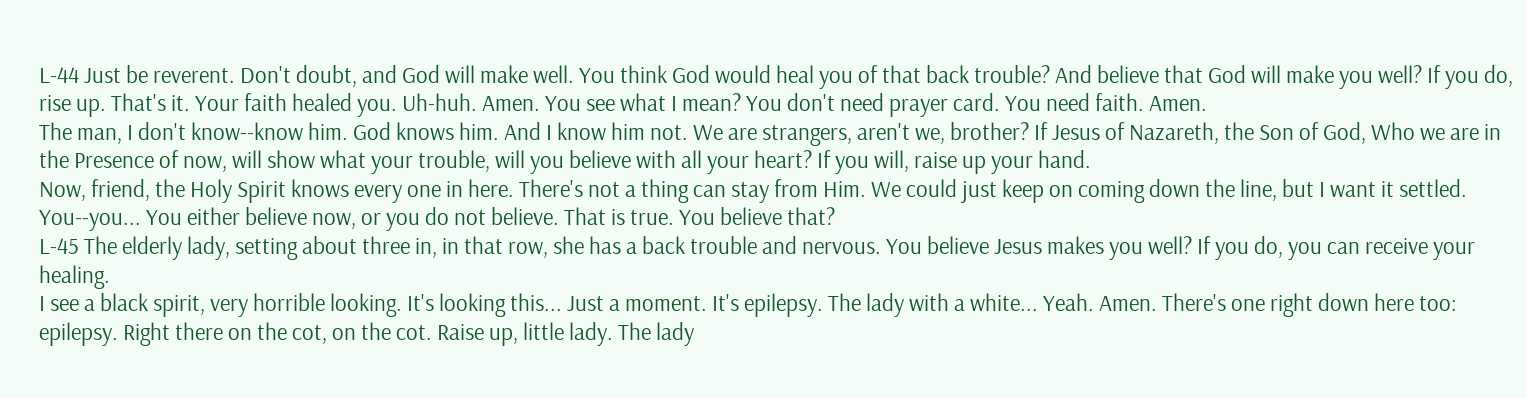L-44 Just be reverent. Don't doubt, and God will make well. You think God would heal you of that back trouble? And believe that God will make you well? If you do, rise up. That's it. Your faith healed you. Uh-huh. Amen. You see what I mean? You don't need prayer card. You need faith. Amen.
The man, I don't know--know him. God knows him. And I know him not. We are strangers, aren't we, brother? If Jesus of Nazareth, the Son of God, Who we are in the Presence of now, will show what your trouble, will you believe with all your heart? If you will, raise up your hand.
Now, friend, the Holy Spirit knows every one in here. There's not a thing can stay from Him. We could just keep on coming down the line, but I want it settled. You--you... You either believe now, or you do not believe. That is true. You believe that?
L-45 The elderly lady, setting about three in, in that row, she has a back trouble and nervous. You believe Jesus makes you well? If you do, you can receive your healing.
I see a black spirit, very horrible looking. It's looking this... Just a moment. It's epilepsy. The lady with a white... Yeah. Amen. There's one right down here too: epilepsy. Right there on the cot, on the cot. Raise up, little lady. The lady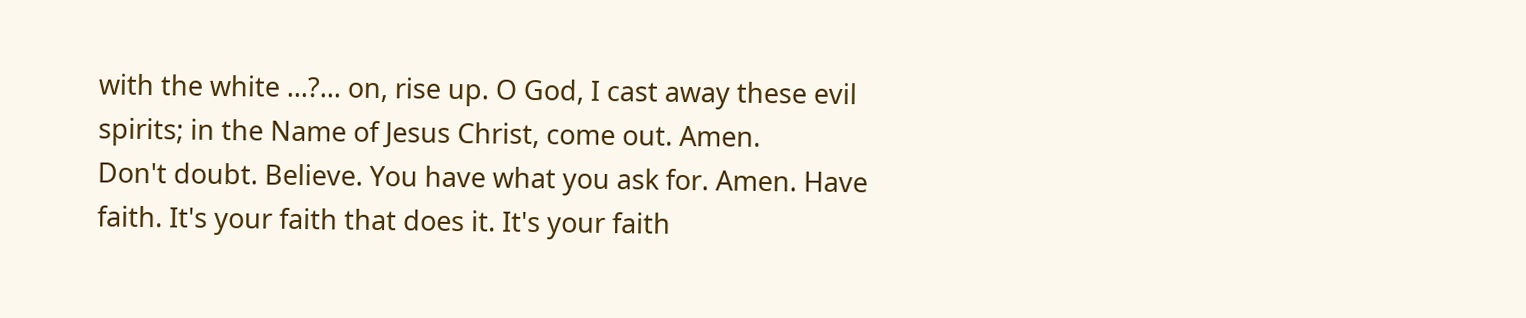with the white ...?... on, rise up. O God, I cast away these evil spirits; in the Name of Jesus Christ, come out. Amen.
Don't doubt. Believe. You have what you ask for. Amen. Have faith. It's your faith that does it. It's your faith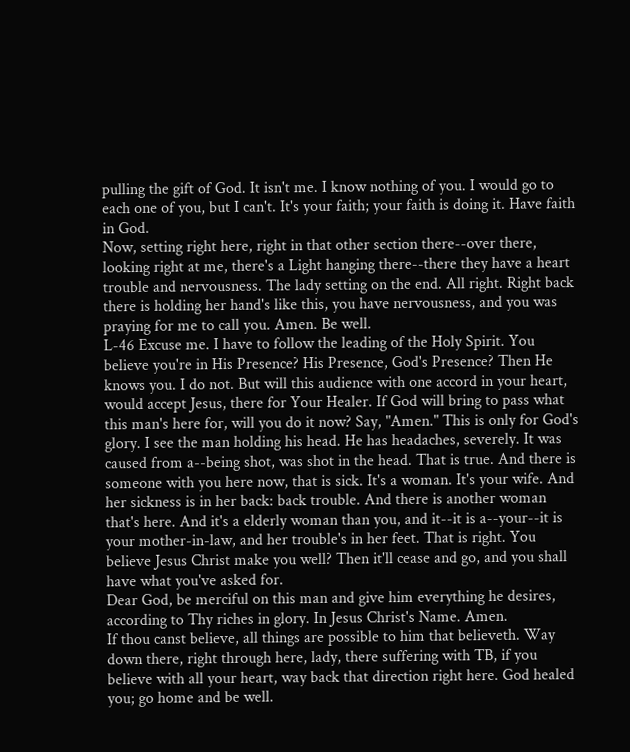pulling the gift of God. It isn't me. I know nothing of you. I would go to each one of you, but I can't. It's your faith; your faith is doing it. Have faith in God.
Now, setting right here, right in that other section there--over there, looking right at me, there's a Light hanging there--there they have a heart trouble and nervousness. The lady setting on the end. All right. Right back there is holding her hand's like this, you have nervousness, and you was praying for me to call you. Amen. Be well.
L-46 Excuse me. I have to follow the leading of the Holy Spirit. You believe you're in His Presence? His Presence, God's Presence? Then He knows you. I do not. But will this audience with one accord in your heart, would accept Jesus, there for Your Healer. If God will bring to pass what this man's here for, will you do it now? Say, "Amen." This is only for God's glory. I see the man holding his head. He has headaches, severely. It was caused from a--being shot, was shot in the head. That is true. And there is someone with you here now, that is sick. It's a woman. It's your wife. And her sickness is in her back: back trouble. And there is another woman that's here. And it's a elderly woman than you, and it--it is a--your--it is your mother-in-law, and her trouble's in her feet. That is right. You believe Jesus Christ make you well? Then it'll cease and go, and you shall have what you've asked for.
Dear God, be merciful on this man and give him everything he desires, according to Thy riches in glory. In Jesus Christ's Name. Amen.
If thou canst believe, all things are possible to him that believeth. Way down there, right through here, lady, there suffering with TB, if you believe with all your heart, way back that direction right here. God healed you; go home and be well.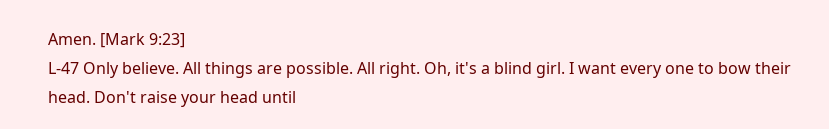Amen. [Mark 9:23]
L-47 Only believe. All things are possible. All right. Oh, it's a blind girl. I want every one to bow their head. Don't raise your head until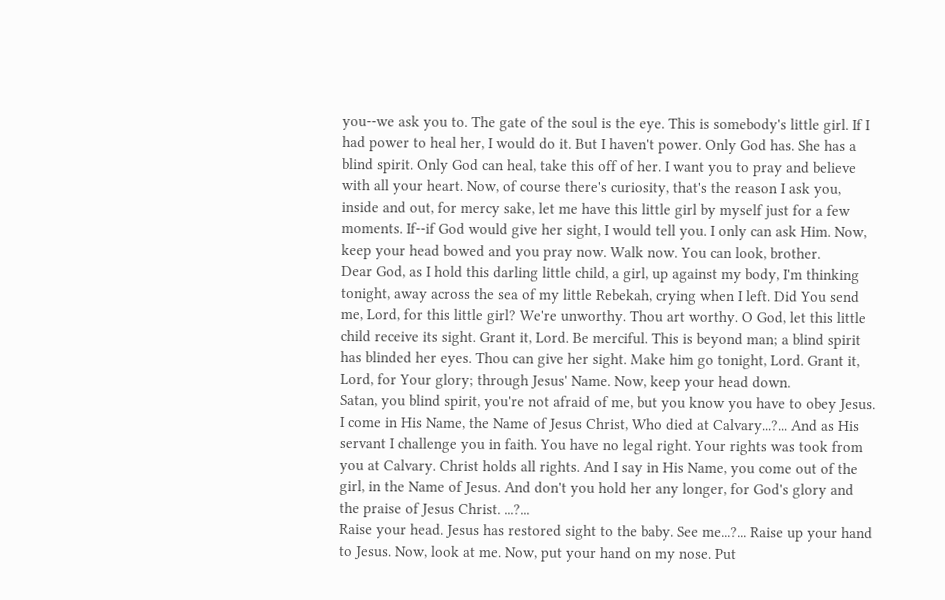you--we ask you to. The gate of the soul is the eye. This is somebody's little girl. If I had power to heal her, I would do it. But I haven't power. Only God has. She has a blind spirit. Only God can heal, take this off of her. I want you to pray and believe with all your heart. Now, of course there's curiosity, that's the reason I ask you, inside and out, for mercy sake, let me have this little girl by myself just for a few moments. If--if God would give her sight, I would tell you. I only can ask Him. Now, keep your head bowed and you pray now. Walk now. You can look, brother.
Dear God, as I hold this darling little child, a girl, up against my body, I'm thinking tonight, away across the sea of my little Rebekah, crying when I left. Did You send me, Lord, for this little girl? We're unworthy. Thou art worthy. O God, let this little child receive its sight. Grant it, Lord. Be merciful. This is beyond man; a blind spirit has blinded her eyes. Thou can give her sight. Make him go tonight, Lord. Grant it, Lord, for Your glory; through Jesus' Name. Now, keep your head down.
Satan, you blind spirit, you're not afraid of me, but you know you have to obey Jesus. I come in His Name, the Name of Jesus Christ, Who died at Calvary...?... And as His servant I challenge you in faith. You have no legal right. Your rights was took from you at Calvary. Christ holds all rights. And I say in His Name, you come out of the girl, in the Name of Jesus. And don't you hold her any longer, for God's glory and the praise of Jesus Christ. ...?...
Raise your head. Jesus has restored sight to the baby. See me...?... Raise up your hand to Jesus. Now, look at me. Now, put your hand on my nose. Put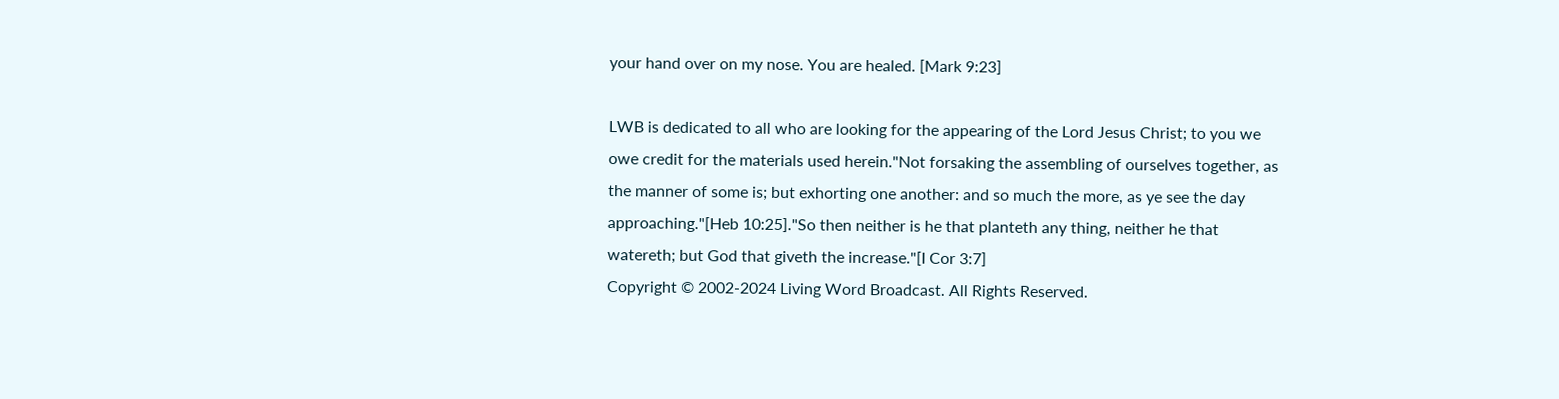your hand over on my nose. You are healed. [Mark 9:23]

LWB is dedicated to all who are looking for the appearing of the Lord Jesus Christ; to you we owe credit for the materials used herein."Not forsaking the assembling of ourselves together, as the manner of some is; but exhorting one another: and so much the more, as ye see the day approaching."[Heb 10:25]."So then neither is he that planteth any thing, neither he that watereth; but God that giveth the increase."[I Cor 3:7]
Copyright © 2002-2024 Living Word Broadcast. All Rights Reserved.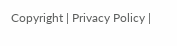Copyright | Privacy Policy |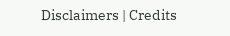Disclaimers | Credits